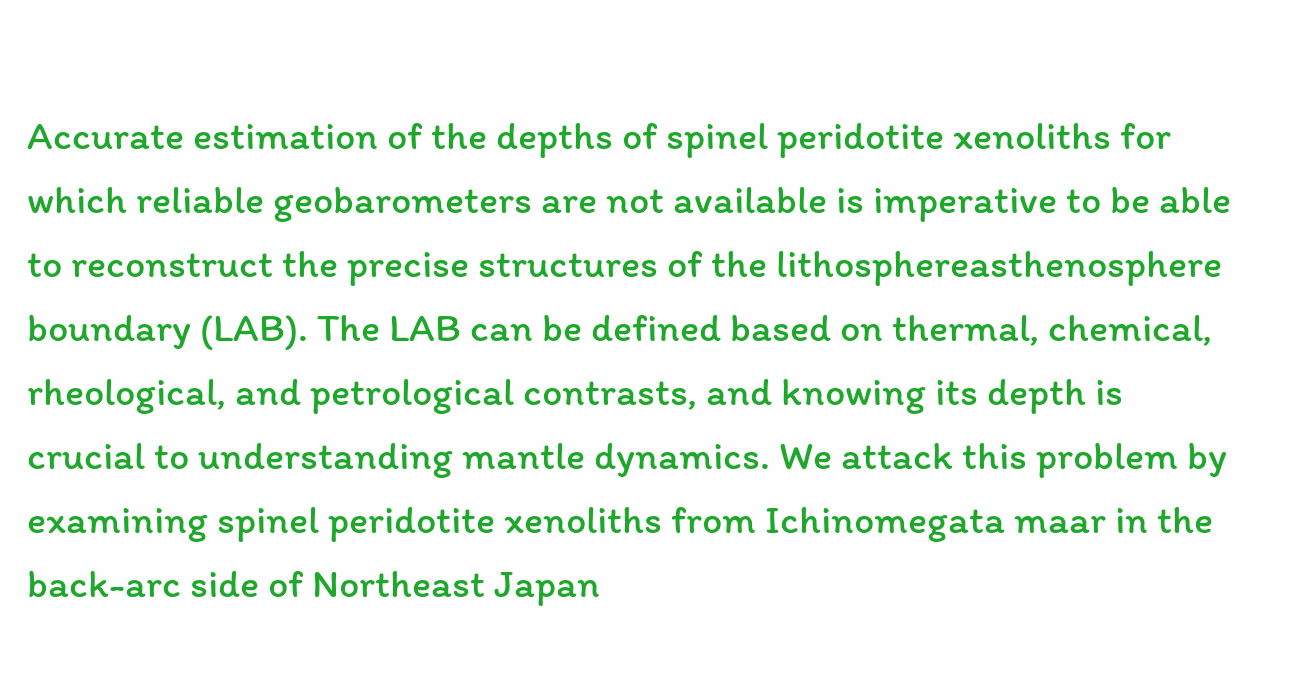Accurate estimation of the depths of spinel peridotite xenoliths for which reliable geobarometers are not available is imperative to be able to reconstruct the precise structures of the lithosphereasthenosphere boundary (LAB). The LAB can be defined based on thermal, chemical, rheological, and petrological contrasts, and knowing its depth is crucial to understanding mantle dynamics. We attack this problem by examining spinel peridotite xenoliths from Ichinomegata maar in the back-arc side of Northeast Japan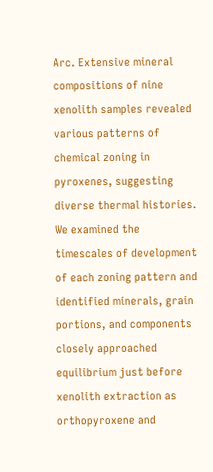Arc. Extensive mineral compositions of nine xenolith samples revealed various patterns of chemical zoning in pyroxenes, suggesting diverse thermal histories. We examined the timescales of development of each zoning pattern and identified minerals, grain portions, and components closely approached equilibrium just before xenolith extraction as orthopyroxene and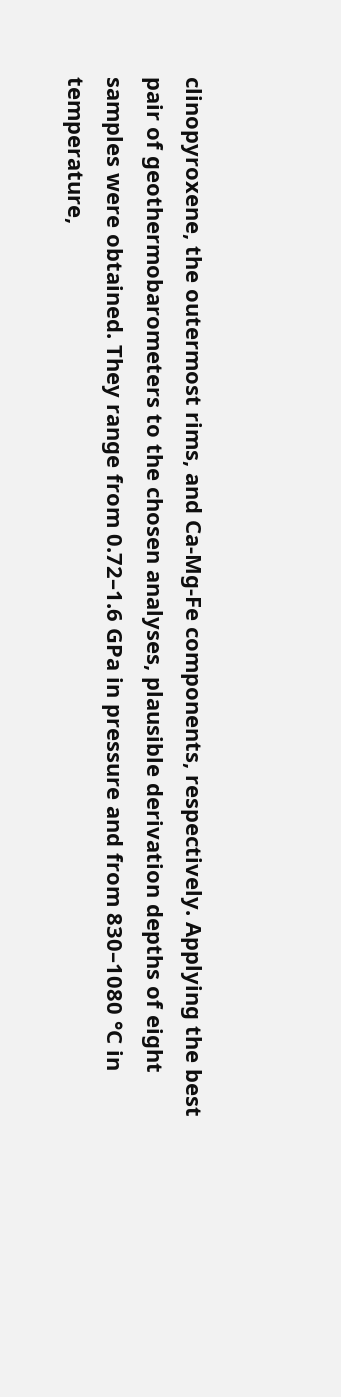clinopyroxene, the outermost rims, and Ca-Mg-Fe components, respectively. Applying the best pair of geothermobarometers to the chosen analyses, plausible derivation depths of eight samples were obtained. They range from 0.72–1.6 GPa in pressure and from 830–1080 °C in temperature,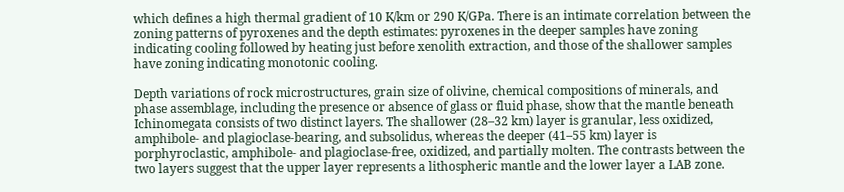which defines a high thermal gradient of 10 K/km or 290 K/GPa. There is an intimate correlation between the zoning patterns of pyroxenes and the depth estimates: pyroxenes in the deeper samples have zoning indicating cooling followed by heating just before xenolith extraction, and those of the shallower samples have zoning indicating monotonic cooling.

Depth variations of rock microstructures, grain size of olivine, chemical compositions of minerals, and phase assemblage, including the presence or absence of glass or fluid phase, show that the mantle beneath Ichinomegata consists of two distinct layers. The shallower (28–32 km) layer is granular, less oxidized, amphibole- and plagioclase-bearing, and subsolidus, whereas the deeper (41–55 km) layer is porphyroclastic, amphibole- and plagioclase-free, oxidized, and partially molten. The contrasts between the two layers suggest that the upper layer represents a lithospheric mantle and the lower layer a LAB zone.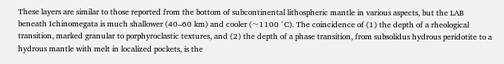These layers are similar to those reported from the bottom of subcontinental lithospheric mantle in various aspects, but the LAB beneath Ichinomegata is much shallower (40–60 km) and cooler (~1100 °C). The coincidence of (1) the depth of a rheological transition, marked granular to porphyroclastic textures, and (2) the depth of a phase transition, from subsolidus hydrous peridotite to a hydrous mantle with melt in localized pockets, is the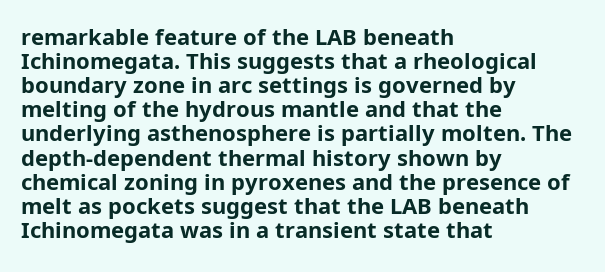remarkable feature of the LAB beneath Ichinomegata. This suggests that a rheological boundary zone in arc settings is governed by melting of the hydrous mantle and that the underlying asthenosphere is partially molten. The depth-dependent thermal history shown by chemical zoning in pyroxenes and the presence of melt as pockets suggest that the LAB beneath Ichinomegata was in a transient state that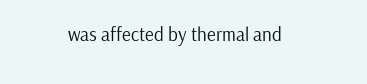was affected by thermal and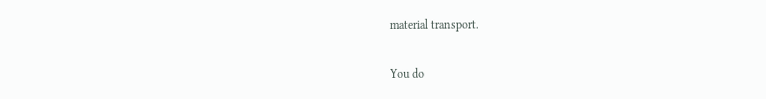material transport.

You do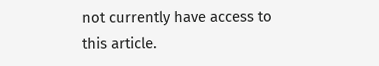not currently have access to this article.